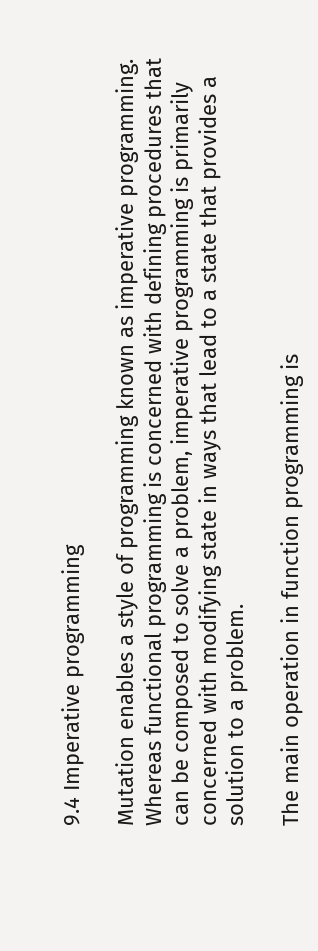9.4 Imperative programming

Mutation enables a style of programming known as imperative programming. Whereas functional programming is concerned with defining procedures that can be composed to solve a problem, imperative programming is primarily concerned with modifying state in ways that lead to a state that provides a solution to a problem.

The main operation in function programming is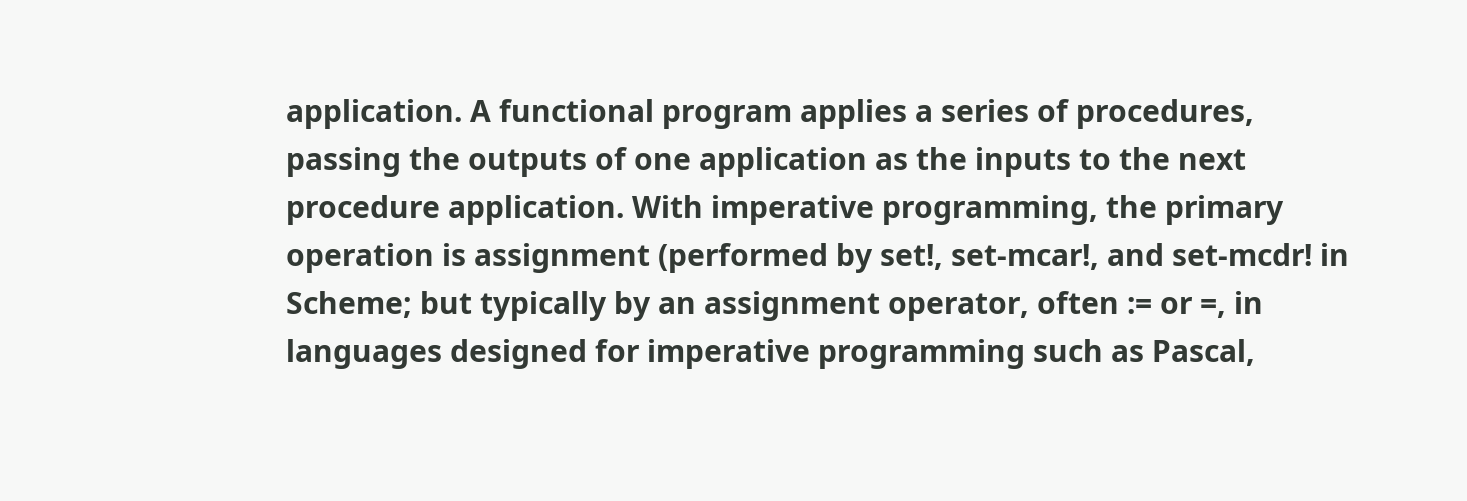application. A functional program applies a series of procedures, passing the outputs of one application as the inputs to the next procedure application. With imperative programming, the primary operation is assignment (performed by set!, set-mcar!, and set-mcdr! in Scheme; but typically by an assignment operator, often := or =, in languages designed for imperative programming such as Pascal,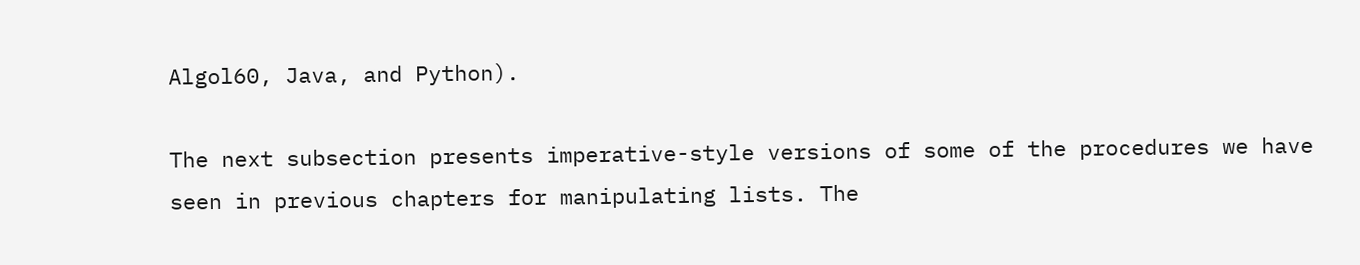Algol60, Java, and Python).

The next subsection presents imperative-style versions of some of the procedures we have seen in previous chapters for manipulating lists. The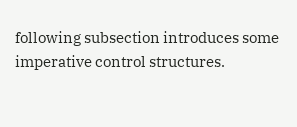following subsection introduces some imperative control structures.